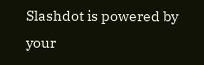Slashdot is powered by your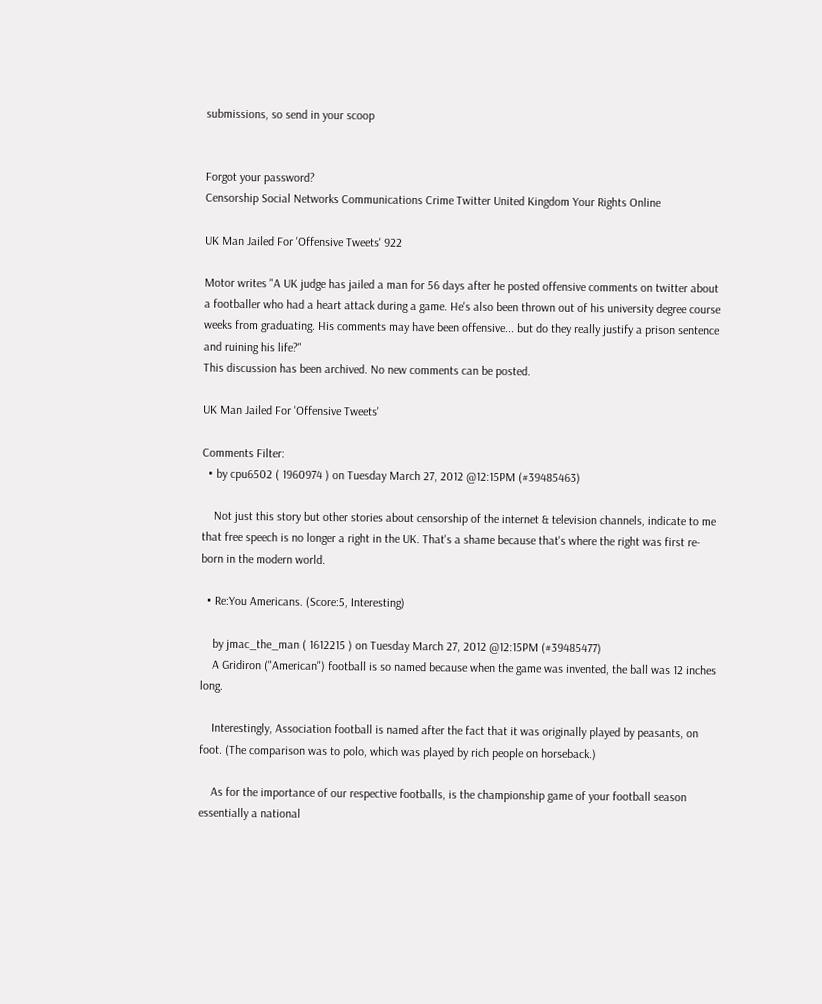submissions, so send in your scoop


Forgot your password?
Censorship Social Networks Communications Crime Twitter United Kingdom Your Rights Online

UK Man Jailed For 'Offensive Tweets' 922

Motor writes "A UK judge has jailed a man for 56 days after he posted offensive comments on twitter about a footballer who had a heart attack during a game. He's also been thrown out of his university degree course weeks from graduating. His comments may have been offensive... but do they really justify a prison sentence and ruining his life?"
This discussion has been archived. No new comments can be posted.

UK Man Jailed For 'Offensive Tweets'

Comments Filter:
  • by cpu6502 ( 1960974 ) on Tuesday March 27, 2012 @12:15PM (#39485463)

    Not just this story but other stories about censorship of the internet & television channels, indicate to me that free speech is no longer a right in the UK. That's a shame because that's where the right was first re-born in the modern world.

  • Re:You Americans. (Score:5, Interesting)

    by jmac_the_man ( 1612215 ) on Tuesday March 27, 2012 @12:15PM (#39485477)
    A Gridiron ("American") football is so named because when the game was invented, the ball was 12 inches long.

    Interestingly, Association football is named after the fact that it was originally played by peasants, on foot. (The comparison was to polo, which was played by rich people on horseback.)

    As for the importance of our respective footballs, is the championship game of your football season essentially a national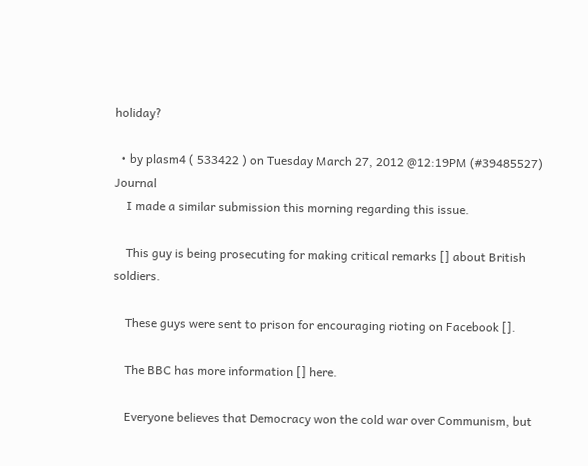holiday?

  • by plasm4 ( 533422 ) on Tuesday March 27, 2012 @12:19PM (#39485527) Journal
    I made a similar submission this morning regarding this issue.

    This guy is being prosecuting for making critical remarks [] about British soldiers.

    These guys were sent to prison for encouraging rioting on Facebook [].

    The BBC has more information [] here.

    Everyone believes that Democracy won the cold war over Communism, but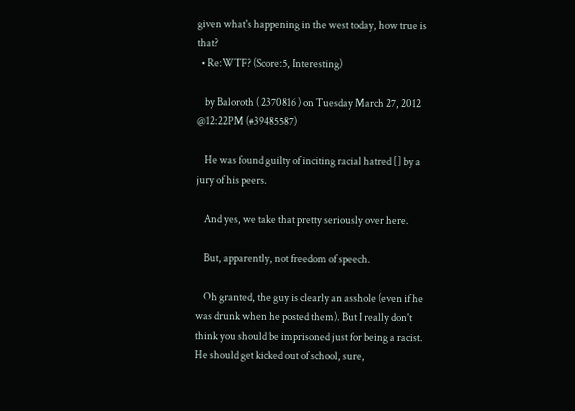given what's happening in the west today, how true is that?
  • Re:WTF? (Score:5, Interesting)

    by Baloroth ( 2370816 ) on Tuesday March 27, 2012 @12:22PM (#39485587)

    He was found guilty of inciting racial hatred [] by a jury of his peers.

    And yes, we take that pretty seriously over here.

    But, apparently, not freedom of speech.

    Oh granted, the guy is clearly an asshole (even if he was drunk when he posted them). But I really don't think you should be imprisoned just for being a racist. He should get kicked out of school, sure,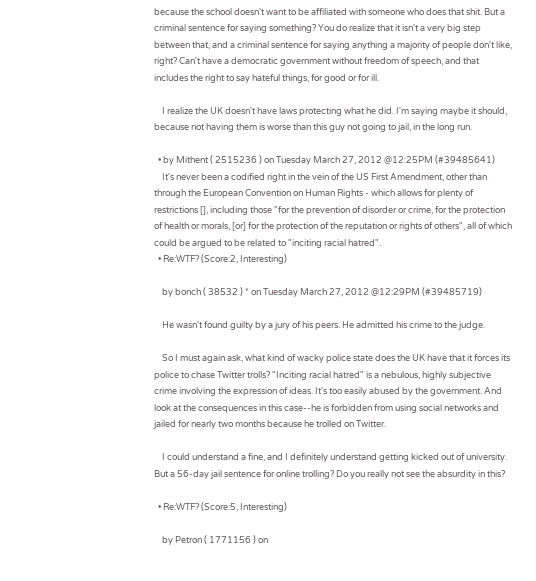because the school doesn't want to be affiliated with someone who does that shit. But a criminal sentence for saying something? You do realize that it isn't a very big step between that, and a criminal sentence for saying anything a majority of people don't like, right? Can't have a democratic government without freedom of speech, and that includes the right to say hateful things, for good or for ill.

    I realize the UK doesn't have laws protecting what he did. I'm saying maybe it should, because not having them is worse than this guy not going to jail, in the long run.

  • by Mithent ( 2515236 ) on Tuesday March 27, 2012 @12:25PM (#39485641)
    It's never been a codified right in the vein of the US First Amendment, other than through the European Convention on Human Rights - which allows for plenty of restrictions [], including those "for the prevention of disorder or crime, for the protection of health or morals, [or] for the protection of the reputation or rights of others", all of which could be argued to be related to "inciting racial hatred".
  • Re:WTF? (Score:2, Interesting)

    by bonch ( 38532 ) * on Tuesday March 27, 2012 @12:29PM (#39485719)

    He wasn't found guilty by a jury of his peers. He admitted his crime to the judge.

    So I must again ask, what kind of wacky police state does the UK have that it forces its police to chase Twitter trolls? "Inciting racial hatred" is a nebulous, highly subjective crime involving the expression of ideas. It's too easily abused by the government. And look at the consequences in this case--he is forbidden from using social networks and jailed for nearly two months because he trolled on Twitter.

    I could understand a fine, and I definitely understand getting kicked out of university. But a 56-day jail sentence for online trolling? Do you really not see the absurdity in this?

  • Re:WTF? (Score:5, Interesting)

    by Petron ( 1771156 ) on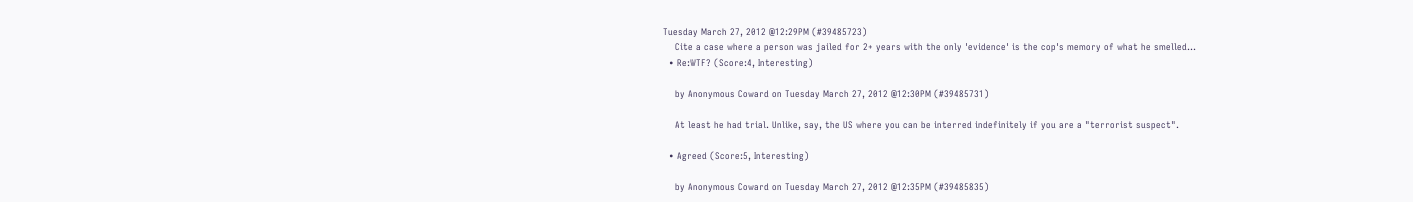Tuesday March 27, 2012 @12:29PM (#39485723)
    Cite a case where a person was jailed for 2+ years with the only 'evidence' is the cop's memory of what he smelled...
  • Re:WTF? (Score:4, Interesting)

    by Anonymous Coward on Tuesday March 27, 2012 @12:30PM (#39485731)

    At least he had trial. Unlike, say, the US where you can be interred indefinitely if you are a "terrorist suspect".

  • Agreed (Score:5, Interesting)

    by Anonymous Coward on Tuesday March 27, 2012 @12:35PM (#39485835)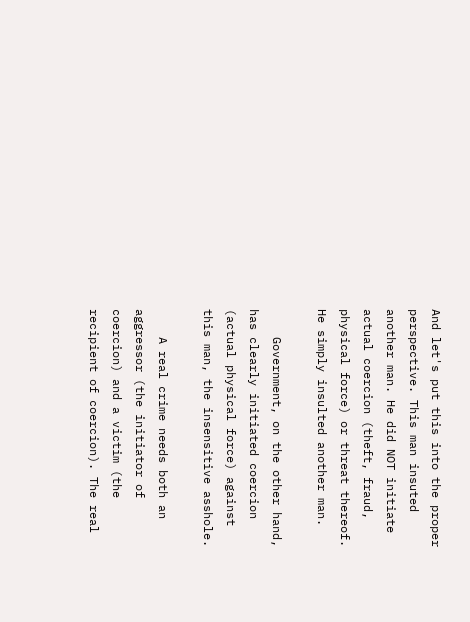And let's put this into the proper perspective. This man insuted another man. He did NOT initiate actual coercion (theft, fraud, physical force) or threat thereof. He simply insulted another man.

    Government, on the other hand, has clearly initiated coercion (actual physical force) against this man, the insensitive asshole.

    A real crime needs both an aggressor (the initiator of coercion) and a victim (the recipient of coercion). The real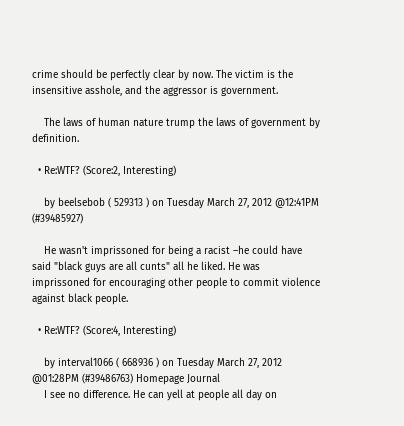crime should be perfectly clear by now. The victim is the insensitive asshole, and the aggressor is government.

    The laws of human nature trump the laws of government by definition.

  • Re:WTF? (Score:2, Interesting)

    by beelsebob ( 529313 ) on Tuesday March 27, 2012 @12:41PM (#39485927)

    He wasn't imprissoned for being a racist –he could have said "black guys are all cunts" all he liked. He was imprissoned for encouraging other people to commit violence against black people.

  • Re:WTF? (Score:4, Interesting)

    by interval1066 ( 668936 ) on Tuesday March 27, 2012 @01:28PM (#39486763) Homepage Journal
    I see no difference. He can yell at people all day on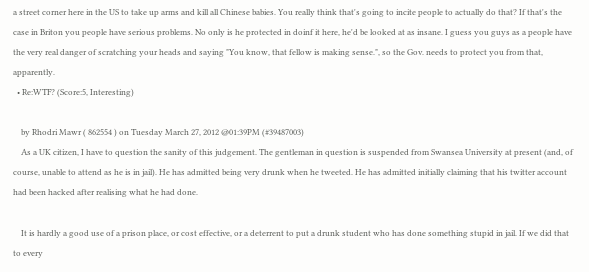a street corner here in the US to take up arms and kill all Chinese babies. You really think that's going to incite people to actually do that? If that's the case in Briton you people have serious problems. No only is he protected in doinf it here, he'd be looked at as insane. I guess you guys as a people have the very real danger of scratching your heads and saying "You know, that fellow is making sense.", so the Gov. needs to protect you from that, apparently.
  • Re:WTF? (Score:5, Interesting)

    by Rhodri Mawr ( 862554 ) on Tuesday March 27, 2012 @01:39PM (#39487003)
    As a UK citizen, I have to question the sanity of this judgement. The gentleman in question is suspended from Swansea University at present (and, of course, unable to attend as he is in jail). He has admitted being very drunk when he tweeted. He has admitted initially claiming that his twitter account had been hacked after realising what he had done.

    It is hardly a good use of a prison place, or cost effective, or a deterrent to put a drunk student who has done something stupid in jail. If we did that to every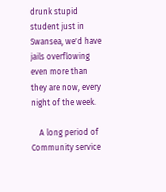drunk stupid student just in Swansea, we'd have jails overflowing even more than they are now, every night of the week.

    A long period of Community service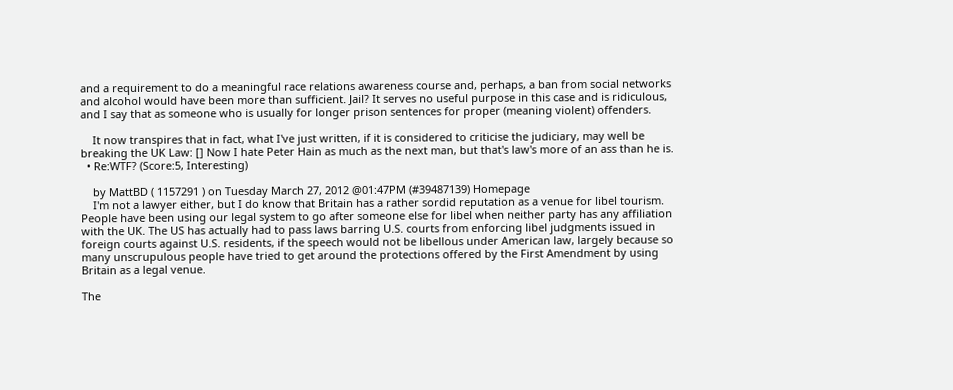and a requirement to do a meaningful race relations awareness course and, perhaps, a ban from social networks and alcohol would have been more than sufficient. Jail? It serves no useful purpose in this case and is ridiculous, and I say that as someone who is usually for longer prison sentences for proper (meaning violent) offenders.

    It now transpires that in fact, what I've just written, if it is considered to criticise the judiciary, may well be breaking the UK Law: [] Now I hate Peter Hain as much as the next man, but that's law's more of an ass than he is.
  • Re:WTF? (Score:5, Interesting)

    by MattBD ( 1157291 ) on Tuesday March 27, 2012 @01:47PM (#39487139) Homepage
    I'm not a lawyer either, but I do know that Britain has a rather sordid reputation as a venue for libel tourism. People have been using our legal system to go after someone else for libel when neither party has any affiliation with the UK. The US has actually had to pass laws barring U.S. courts from enforcing libel judgments issued in foreign courts against U.S. residents, if the speech would not be libellous under American law, largely because so many unscrupulous people have tried to get around the protections offered by the First Amendment by using Britain as a legal venue.

The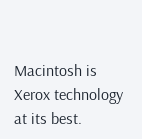Macintosh is Xerox technology at its best.